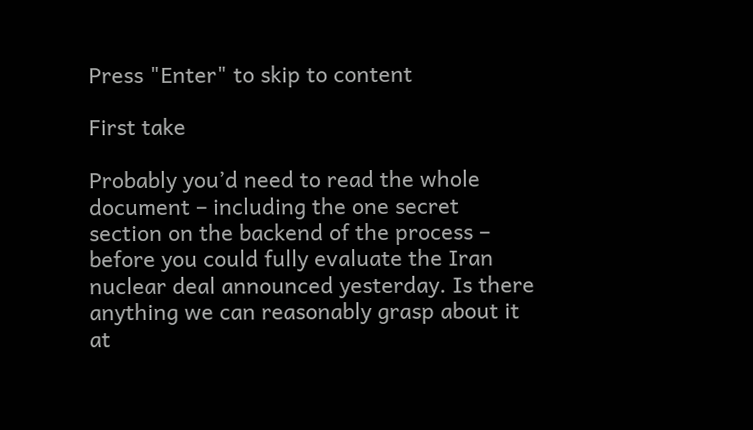Press "Enter" to skip to content

First take

Probably you’d need to read the whole document – including the one secret section on the backend of the process – before you could fully evaluate the Iran nuclear deal announced yesterday. Is there anything we can reasonably grasp about it at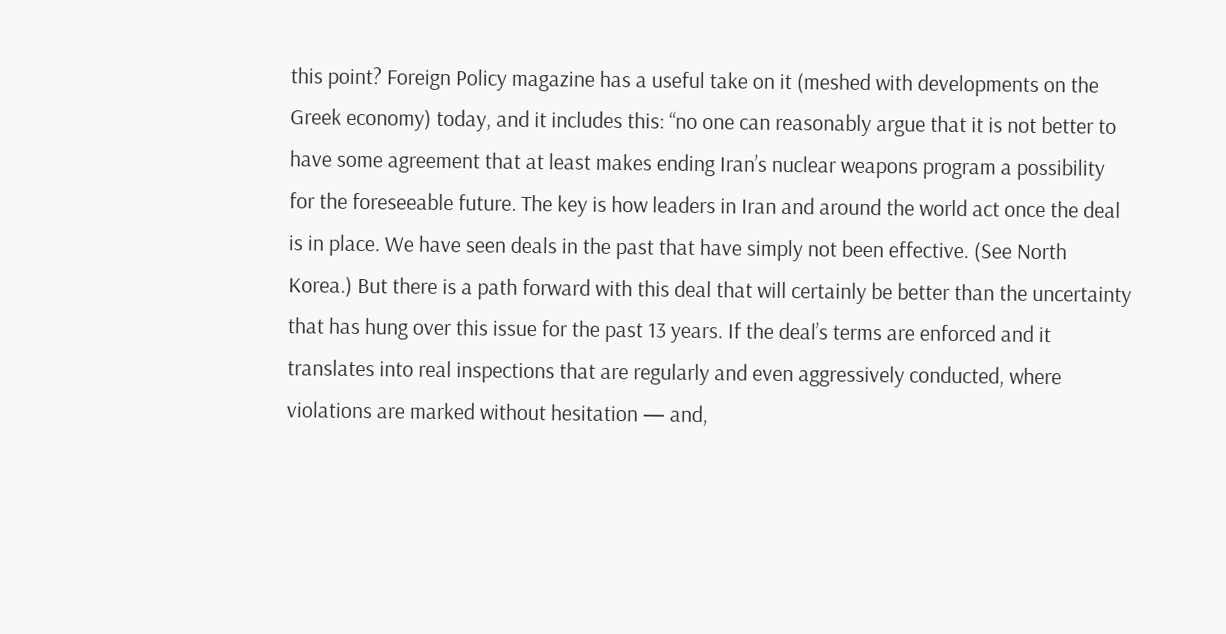this point? Foreign Policy magazine has a useful take on it (meshed with developments on the Greek economy) today, and it includes this: “no one can reasonably argue that it is not better to have some agreement that at least makes ending Iran’s nuclear weapons program a possibility for the foreseeable future. The key is how leaders in Iran and around the world act once the deal is in place. We have seen deals in the past that have simply not been effective. (See North Korea.) But there is a path forward with this deal that will certainly be better than the uncertainty that has hung over this issue for the past 13 years. If the deal’s terms are enforced and it translates into real inspections that are regularly and even aggressively conducted, where violations are marked without hesitation — and,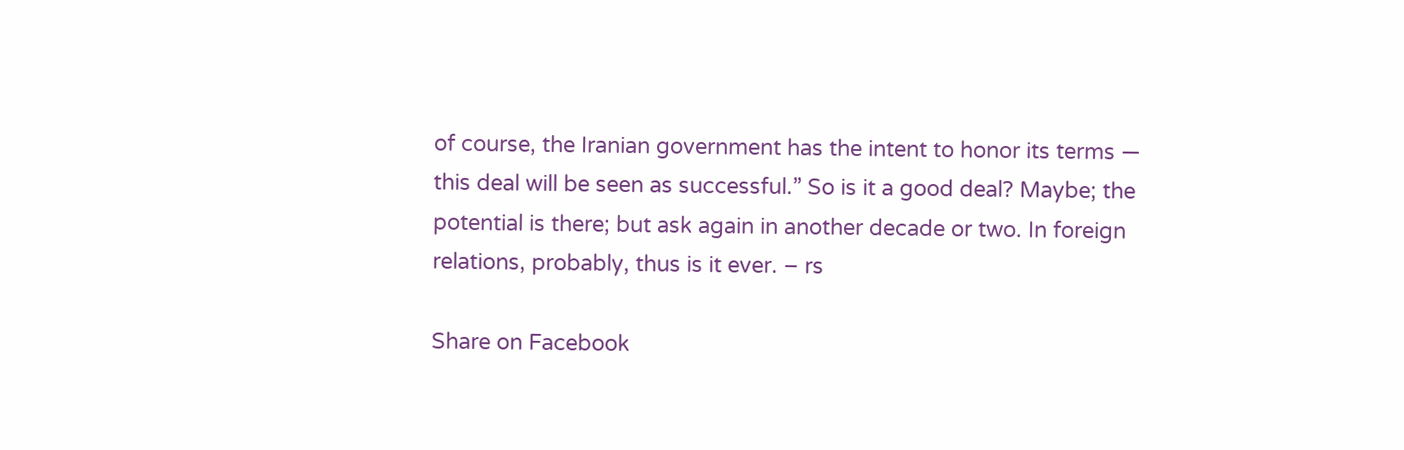of course, the Iranian government has the intent to honor its terms — this deal will be seen as successful.” So is it a good deal? Maybe; the potential is there; but ask again in another decade or two. In foreign relations, probably, thus is it ever. – rs

Share on Facebook